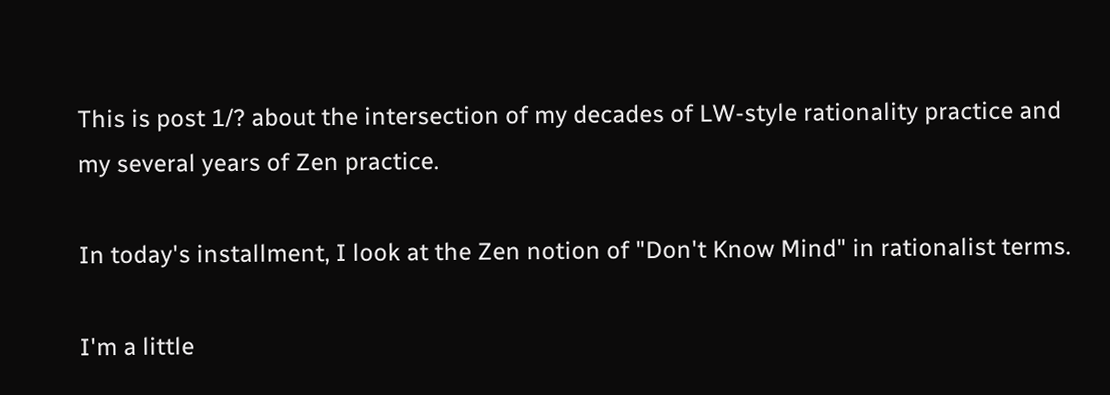This is post 1/? about the intersection of my decades of LW-style rationality practice and my several years of Zen practice.

In today's installment, I look at the Zen notion of "Don't Know Mind" in rationalist terms.

I'm a little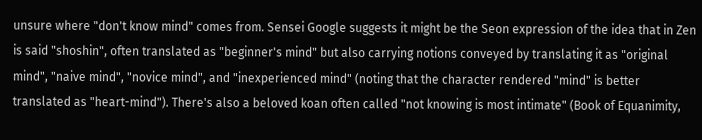unsure where "don't know mind" comes from. Sensei Google suggests it might be the Seon expression of the idea that in Zen is said "shoshin", often translated as "beginner's mind" but also carrying notions conveyed by translating it as "original mind", "naive mind", "novice mind", and "inexperienced mind" (noting that the character rendered "mind" is better translated as "heart-mind"). There's also a beloved koan often called "not knowing is most intimate" (Book of Equanimity,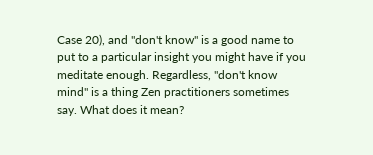Case 20), and "don't know" is a good name to put to a particular insight you might have if you meditate enough. Regardless, "don't know mind" is a thing Zen practitioners sometimes say. What does it mean?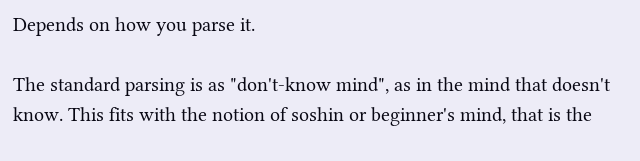Depends on how you parse it.

The standard parsing is as "don't-know mind", as in the mind that doesn't know. This fits with the notion of soshin or beginner's mind, that is the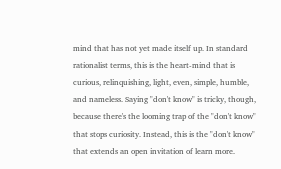mind that has not yet made itself up. In standard rationalist terms, this is the heart-mind that is curious, relinquishing, light, even, simple, humble, and nameless. Saying "don't know" is tricky, though, because there's the looming trap of the "don't know" that stops curiosity. Instead, this is the "don't know" that extends an open invitation of learn more.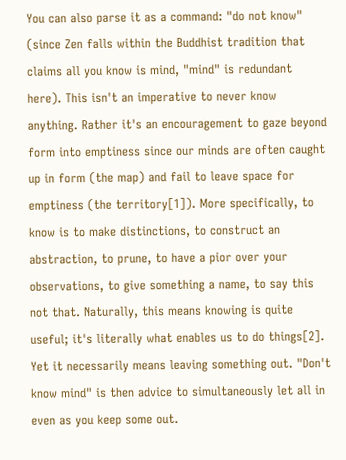You can also parse it as a command: "do not know" (since Zen falls within the Buddhist tradition that claims all you know is mind, "mind" is redundant here). This isn't an imperative to never know anything. Rather it's an encouragement to gaze beyond form into emptiness since our minds are often caught up in form (the map) and fail to leave space for emptiness (the territory[1]). More specifically, to know is to make distinctions, to construct an abstraction, to prune, to have a pior over your observations, to give something a name, to say this not that. Naturally, this means knowing is quite useful; it's literally what enables us to do things[2]. Yet it necessarily means leaving something out. "Don't know mind" is then advice to simultaneously let all in even as you keep some out.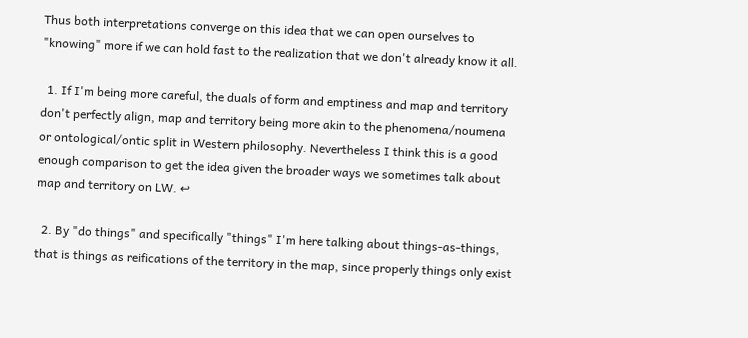Thus both interpretations converge on this idea that we can open ourselves to "knowing" more if we can hold fast to the realization that we don't already know it all.

  1. If I'm being more careful, the duals of form and emptiness and map and territory don't perfectly align, map and territory being more akin to the phenomena/noumena or ontological/ontic split in Western philosophy. Nevertheless I think this is a good enough comparison to get the idea given the broader ways we sometimes talk about map and territory on LW. ↩

  2. By "do things" and specifically "things" I'm here talking about things-as-things, that is things as reifications of the territory in the map, since properly things only exist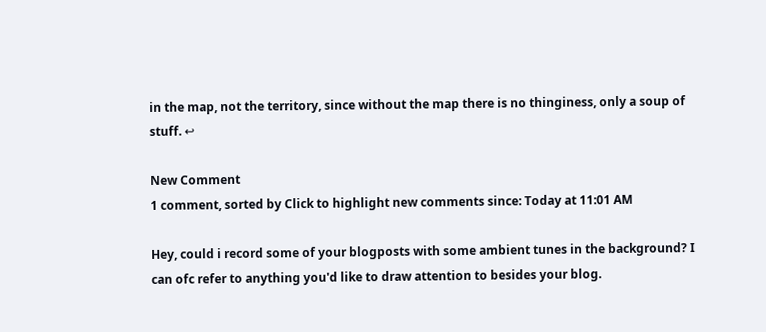in the map, not the territory, since without the map there is no thinginess, only a soup of stuff. ↩

New Comment
1 comment, sorted by Click to highlight new comments since: Today at 11:01 AM

Hey, could i record some of your blogposts with some ambient tunes in the background? I can ofc refer to anything you'd like to draw attention to besides your blog.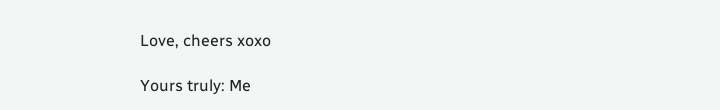Love, cheers xoxo

Yours truly: Me